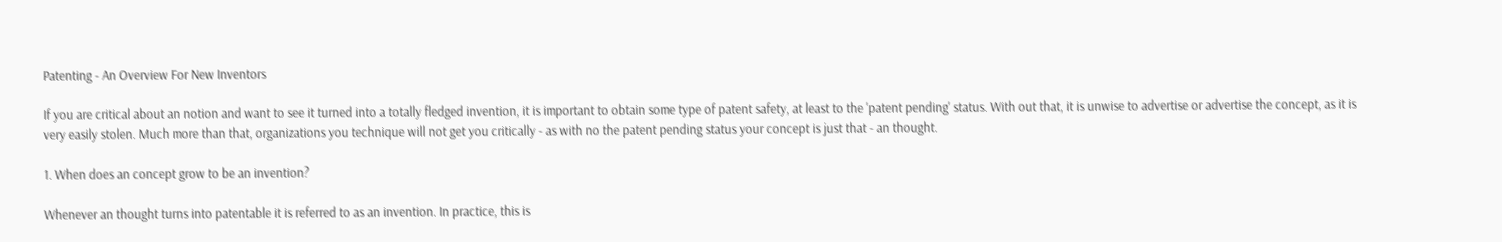Patenting - An Overview For New Inventors

If you are critical about an notion and want to see it turned into a totally fledged invention, it is important to obtain some type of patent safety, at least to the 'patent pending' status. With out that, it is unwise to advertise or advertise the concept, as it is very easily stolen. Much more than that, organizations you technique will not get you critically - as with no the patent pending status your concept is just that - an thought.

1. When does an concept grow to be an invention?

Whenever an thought turns into patentable it is referred to as an invention. In practice, this is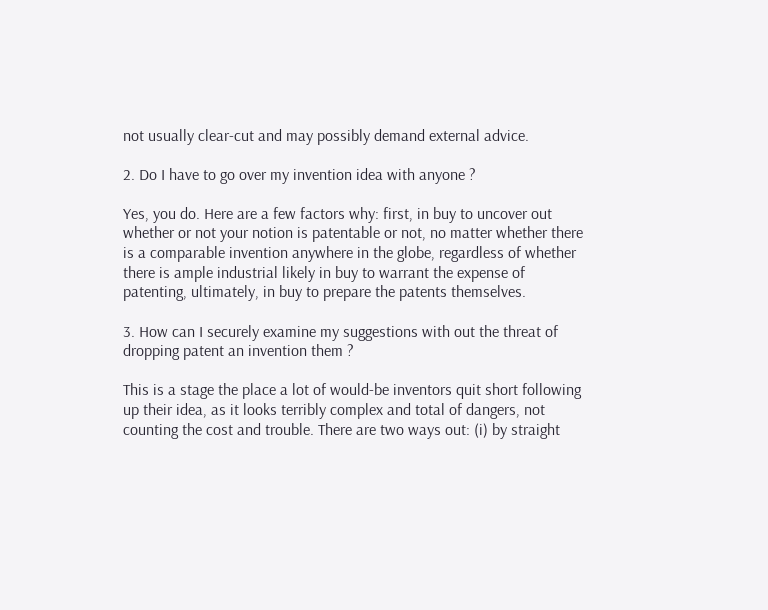not usually clear-cut and may possibly demand external advice.

2. Do I have to go over my invention idea with anyone ?

Yes, you do. Here are a few factors why: first, in buy to uncover out whether or not your notion is patentable or not, no matter whether there is a comparable invention anywhere in the globe, regardless of whether there is ample industrial likely in buy to warrant the expense of patenting, ultimately, in buy to prepare the patents themselves.

3. How can I securely examine my suggestions with out the threat of dropping patent an invention them ?

This is a stage the place a lot of would-be inventors quit short following up their idea, as it looks terribly complex and total of dangers, not counting the cost and trouble. There are two ways out: (i) by straight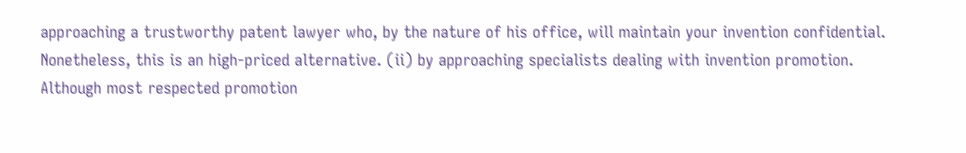approaching a trustworthy patent lawyer who, by the nature of his office, will maintain your invention confidential. Nonetheless, this is an high-priced alternative. (ii) by approaching specialists dealing with invention promotion. Although most respected promotion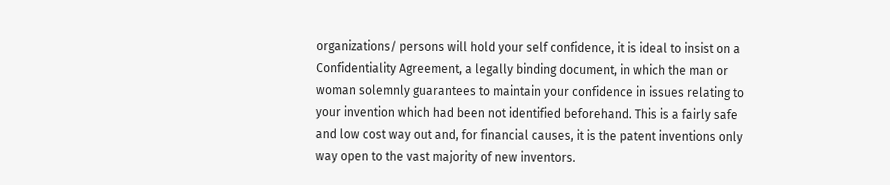organizations/ persons will hold your self confidence, it is ideal to insist on a Confidentiality Agreement, a legally binding document, in which the man or woman solemnly guarantees to maintain your confidence in issues relating to your invention which had been not identified beforehand. This is a fairly safe and low cost way out and, for financial causes, it is the patent inventions only way open to the vast majority of new inventors.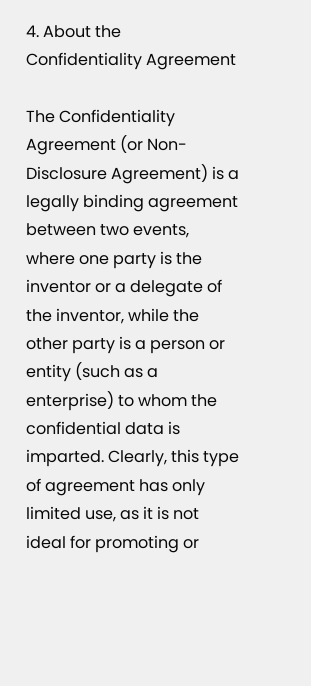4. About the Confidentiality Agreement

The Confidentiality Agreement (or Non-Disclosure Agreement) is a legally binding agreement between two events, where one party is the inventor or a delegate of the inventor, while the other party is a person or entity (such as a enterprise) to whom the confidential data is imparted. Clearly, this type of agreement has only limited use, as it is not ideal for promoting or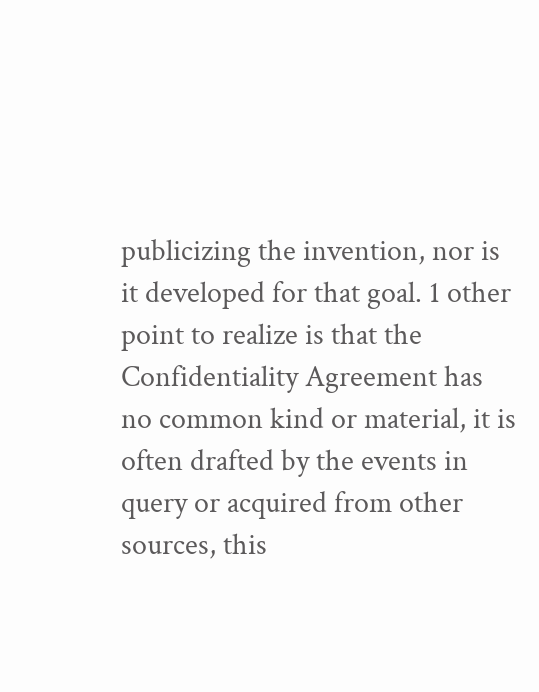publicizing the invention, nor is it developed for that goal. 1 other point to realize is that the Confidentiality Agreement has no common kind or material, it is often drafted by the events in query or acquired from other sources, this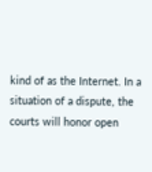kind of as the Internet. In a situation of a dispute, the courts will honor open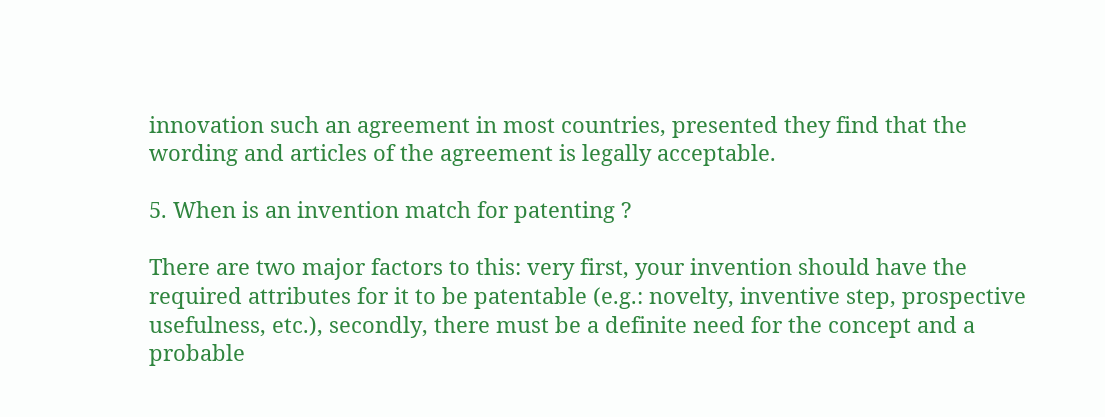innovation such an agreement in most countries, presented they find that the wording and articles of the agreement is legally acceptable.

5. When is an invention match for patenting ?

There are two major factors to this: very first, your invention should have the required attributes for it to be patentable (e.g.: novelty, inventive step, prospective usefulness, etc.), secondly, there must be a definite need for the concept and a probable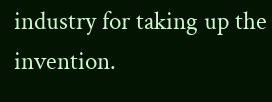industry for taking up the invention.